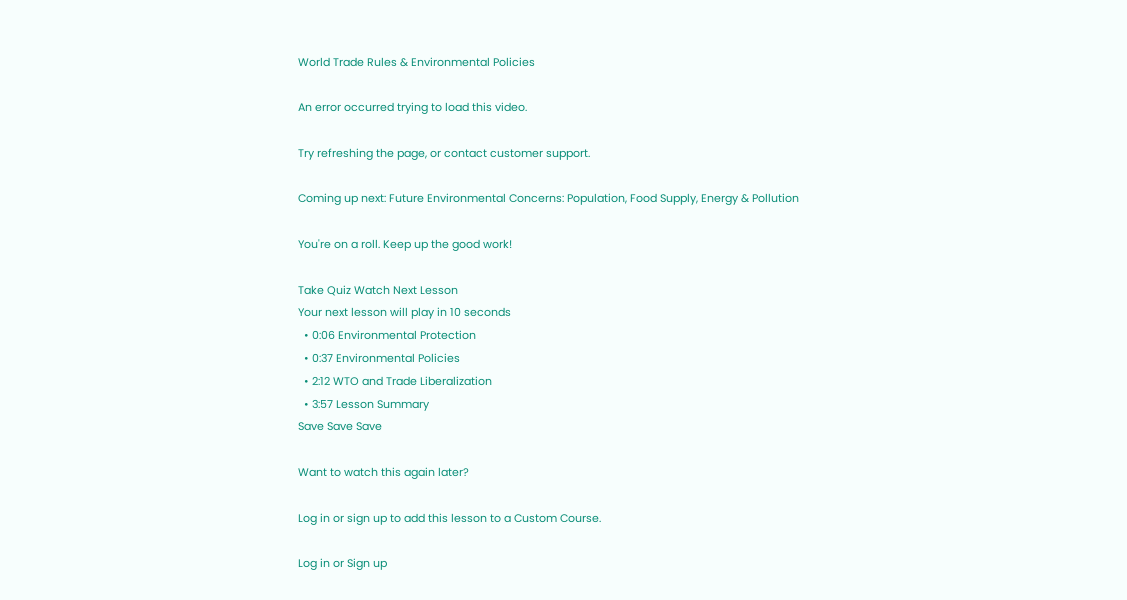World Trade Rules & Environmental Policies

An error occurred trying to load this video.

Try refreshing the page, or contact customer support.

Coming up next: Future Environmental Concerns: Population, Food Supply, Energy & Pollution

You're on a roll. Keep up the good work!

Take Quiz Watch Next Lesson
Your next lesson will play in 10 seconds
  • 0:06 Environmental Protection
  • 0:37 Environmental Policies
  • 2:12 WTO and Trade Liberalization
  • 3:57 Lesson Summary
Save Save Save

Want to watch this again later?

Log in or sign up to add this lesson to a Custom Course.

Log in or Sign up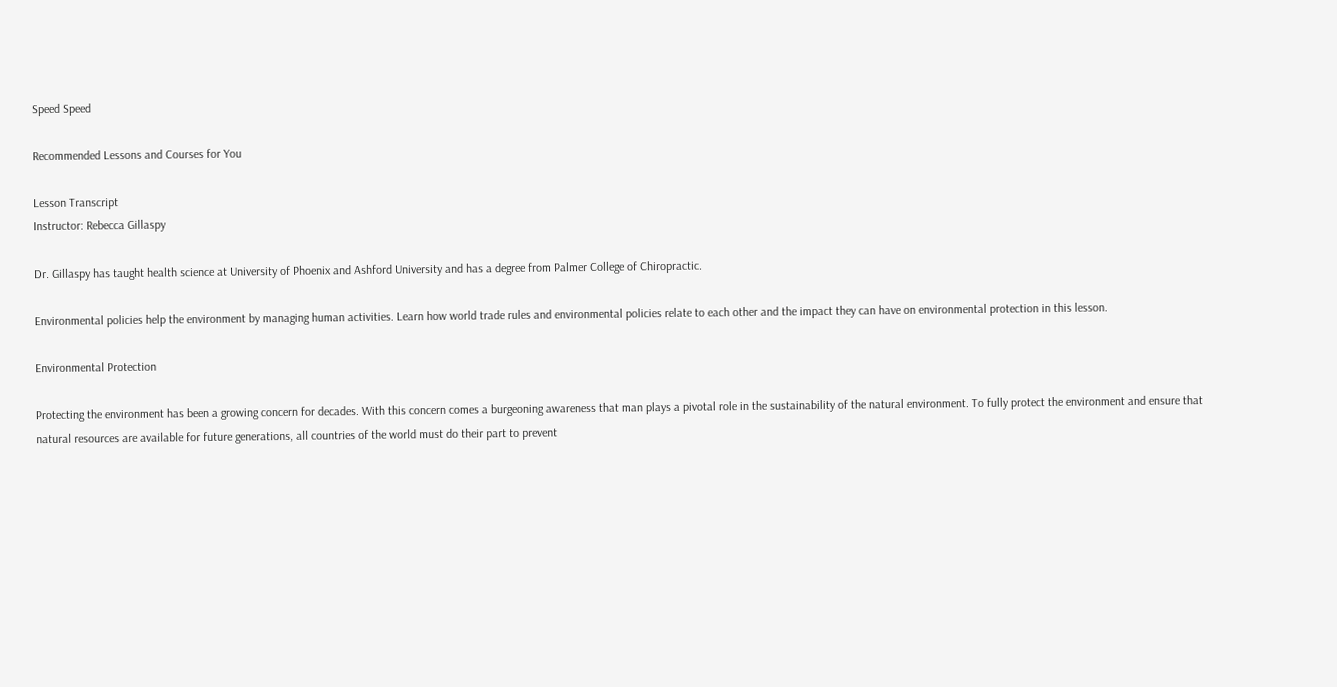Speed Speed

Recommended Lessons and Courses for You

Lesson Transcript
Instructor: Rebecca Gillaspy

Dr. Gillaspy has taught health science at University of Phoenix and Ashford University and has a degree from Palmer College of Chiropractic.

Environmental policies help the environment by managing human activities. Learn how world trade rules and environmental policies relate to each other and the impact they can have on environmental protection in this lesson.

Environmental Protection

Protecting the environment has been a growing concern for decades. With this concern comes a burgeoning awareness that man plays a pivotal role in the sustainability of the natural environment. To fully protect the environment and ensure that natural resources are available for future generations, all countries of the world must do their part to prevent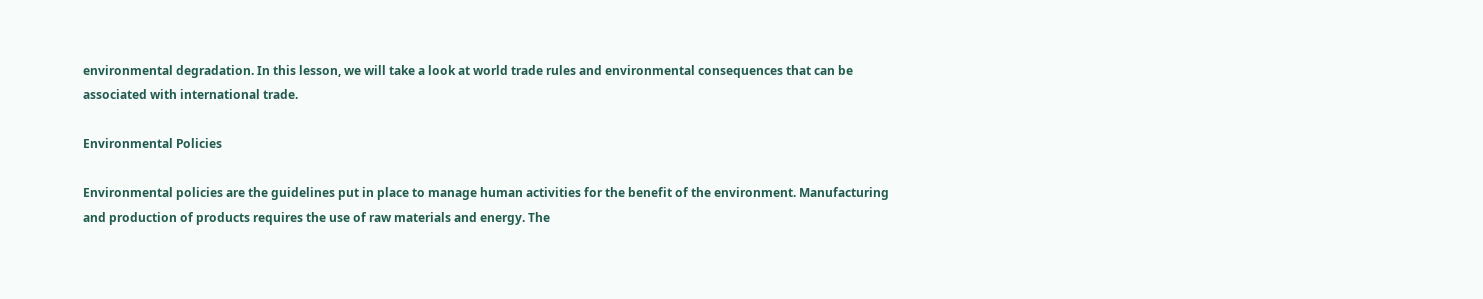environmental degradation. In this lesson, we will take a look at world trade rules and environmental consequences that can be associated with international trade.

Environmental Policies

Environmental policies are the guidelines put in place to manage human activities for the benefit of the environment. Manufacturing and production of products requires the use of raw materials and energy. The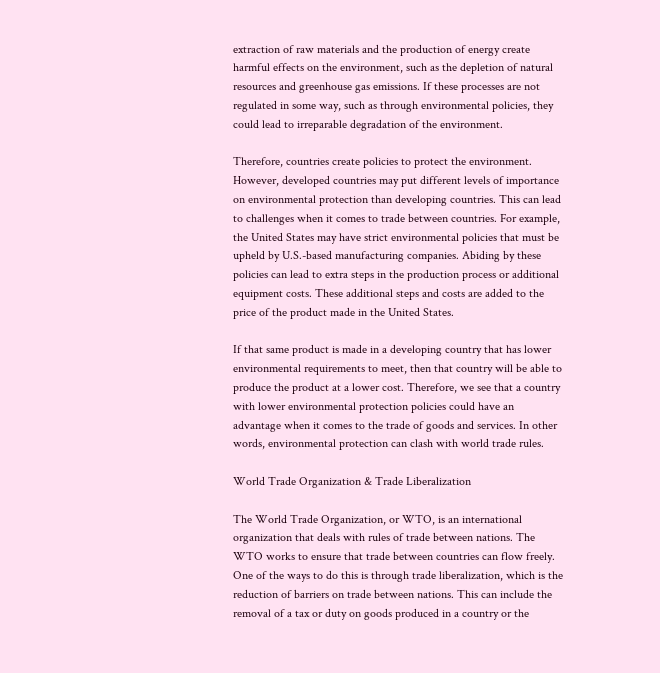extraction of raw materials and the production of energy create harmful effects on the environment, such as the depletion of natural resources and greenhouse gas emissions. If these processes are not regulated in some way, such as through environmental policies, they could lead to irreparable degradation of the environment.

Therefore, countries create policies to protect the environment. However, developed countries may put different levels of importance on environmental protection than developing countries. This can lead to challenges when it comes to trade between countries. For example, the United States may have strict environmental policies that must be upheld by U.S.-based manufacturing companies. Abiding by these policies can lead to extra steps in the production process or additional equipment costs. These additional steps and costs are added to the price of the product made in the United States.

If that same product is made in a developing country that has lower environmental requirements to meet, then that country will be able to produce the product at a lower cost. Therefore, we see that a country with lower environmental protection policies could have an advantage when it comes to the trade of goods and services. In other words, environmental protection can clash with world trade rules.

World Trade Organization & Trade Liberalization

The World Trade Organization, or WTO, is an international organization that deals with rules of trade between nations. The WTO works to ensure that trade between countries can flow freely. One of the ways to do this is through trade liberalization, which is the reduction of barriers on trade between nations. This can include the removal of a tax or duty on goods produced in a country or the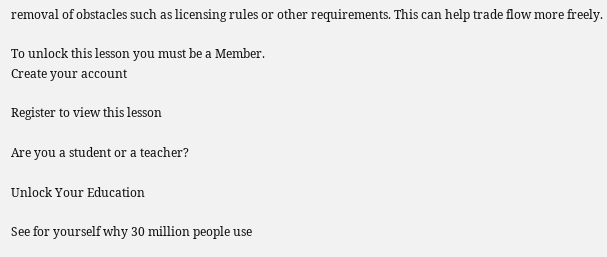removal of obstacles such as licensing rules or other requirements. This can help trade flow more freely.

To unlock this lesson you must be a Member.
Create your account

Register to view this lesson

Are you a student or a teacher?

Unlock Your Education

See for yourself why 30 million people use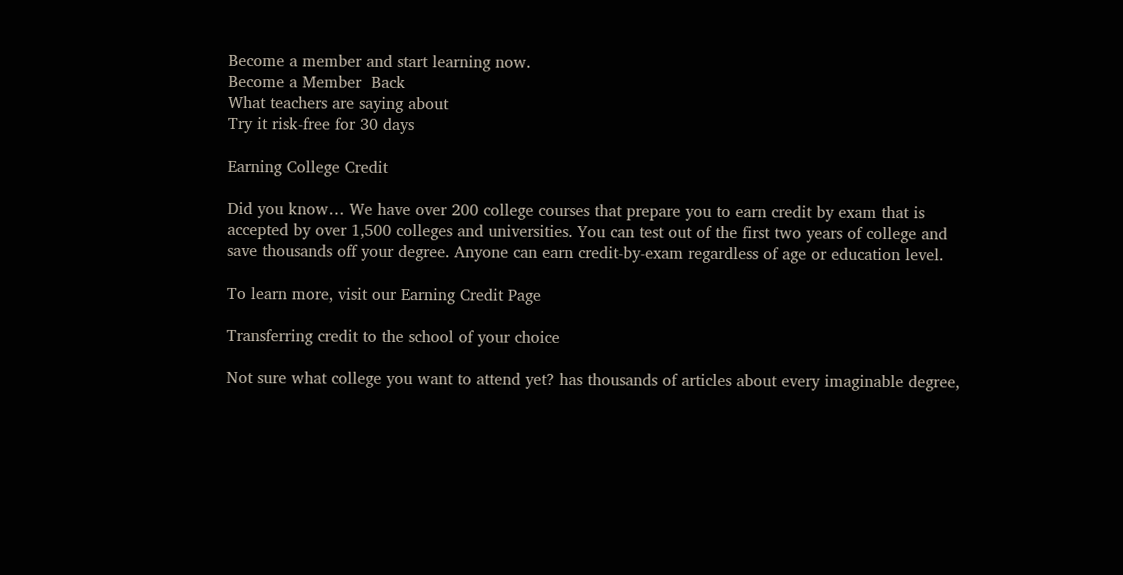Become a member and start learning now.
Become a Member  Back
What teachers are saying about
Try it risk-free for 30 days

Earning College Credit

Did you know… We have over 200 college courses that prepare you to earn credit by exam that is accepted by over 1,500 colleges and universities. You can test out of the first two years of college and save thousands off your degree. Anyone can earn credit-by-exam regardless of age or education level.

To learn more, visit our Earning Credit Page

Transferring credit to the school of your choice

Not sure what college you want to attend yet? has thousands of articles about every imaginable degree,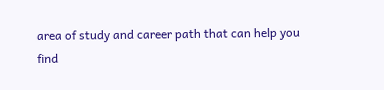area of study and career path that can help you find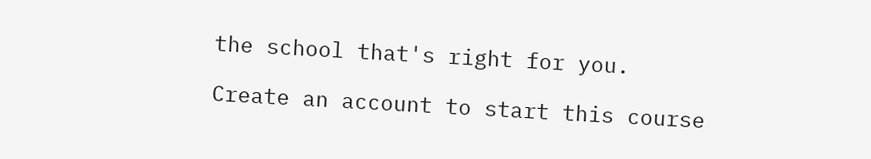the school that's right for you.

Create an account to start this course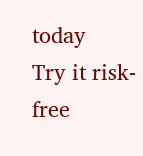today
Try it risk-free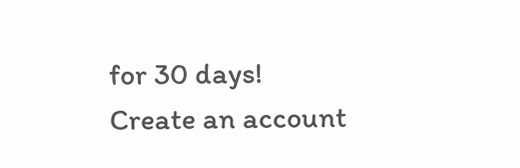for 30 days!
Create an account